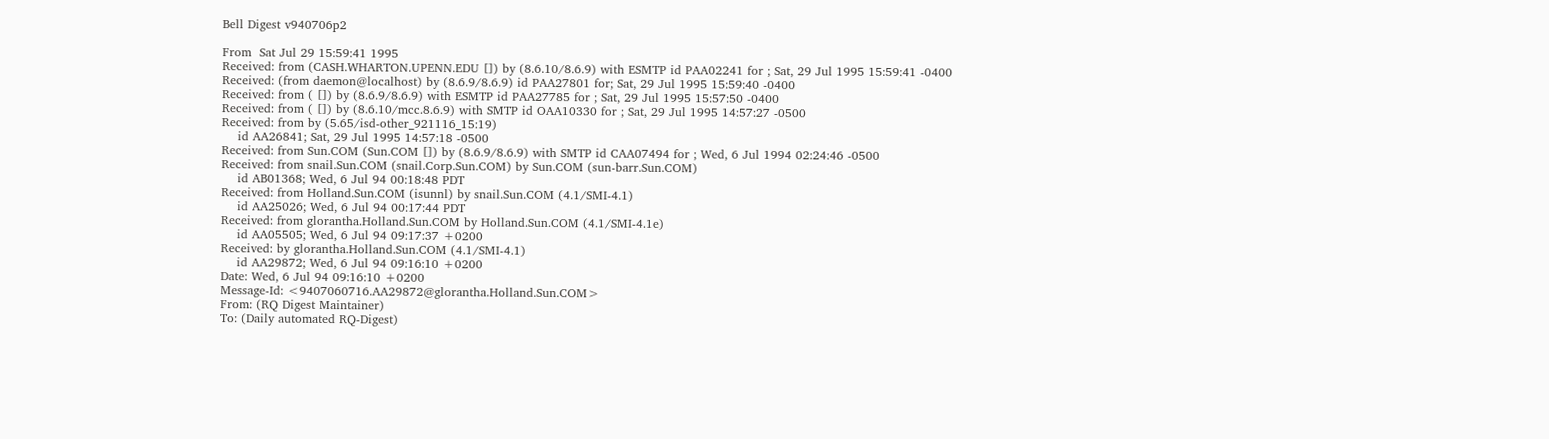Bell Digest v940706p2

From  Sat Jul 29 15:59:41 1995
Received: from (CASH.WHARTON.UPENN.EDU []) by (8.6.10/8.6.9) with ESMTP id PAA02241 for ; Sat, 29 Jul 1995 15:59:41 -0400
Received: (from daemon@localhost) by (8.6.9/8.6.9) id PAA27801 for; Sat, 29 Jul 1995 15:59:40 -0400
Received: from ( []) by (8.6.9/8.6.9) with ESMTP id PAA27785 for ; Sat, 29 Jul 1995 15:57:50 -0400
Received: from ( []) by (8.6.10/mcc.8.6.9) with SMTP id OAA10330 for ; Sat, 29 Jul 1995 14:57:27 -0500
Received: from by (5.65/isd-other_921116_15:19)
    id AA26841; Sat, 29 Jul 1995 14:57:18 -0500
Received: from Sun.COM (Sun.COM []) by (8.6.9/8.6.9) with SMTP id CAA07494 for ; Wed, 6 Jul 1994 02:24:46 -0500
Received: from snail.Sun.COM (snail.Corp.Sun.COM) by Sun.COM (sun-barr.Sun.COM)
    id AB01368; Wed, 6 Jul 94 00:18:48 PDT
Received: from Holland.Sun.COM (isunnl) by snail.Sun.COM (4.1/SMI-4.1)
    id AA25026; Wed, 6 Jul 94 00:17:44 PDT
Received: from glorantha.Holland.Sun.COM by Holland.Sun.COM (4.1/SMI-4.1e)
    id AA05505; Wed, 6 Jul 94 09:17:37 +0200
Received: by glorantha.Holland.Sun.COM (4.1/SMI-4.1)
    id AA29872; Wed, 6 Jul 94 09:16:10 +0200
Date: Wed, 6 Jul 94 09:16:10 +0200
Message-Id: <9407060716.AA29872@glorantha.Holland.Sun.COM>
From: (RQ Digest Maintainer)
To: (Daily automated RQ-Digest)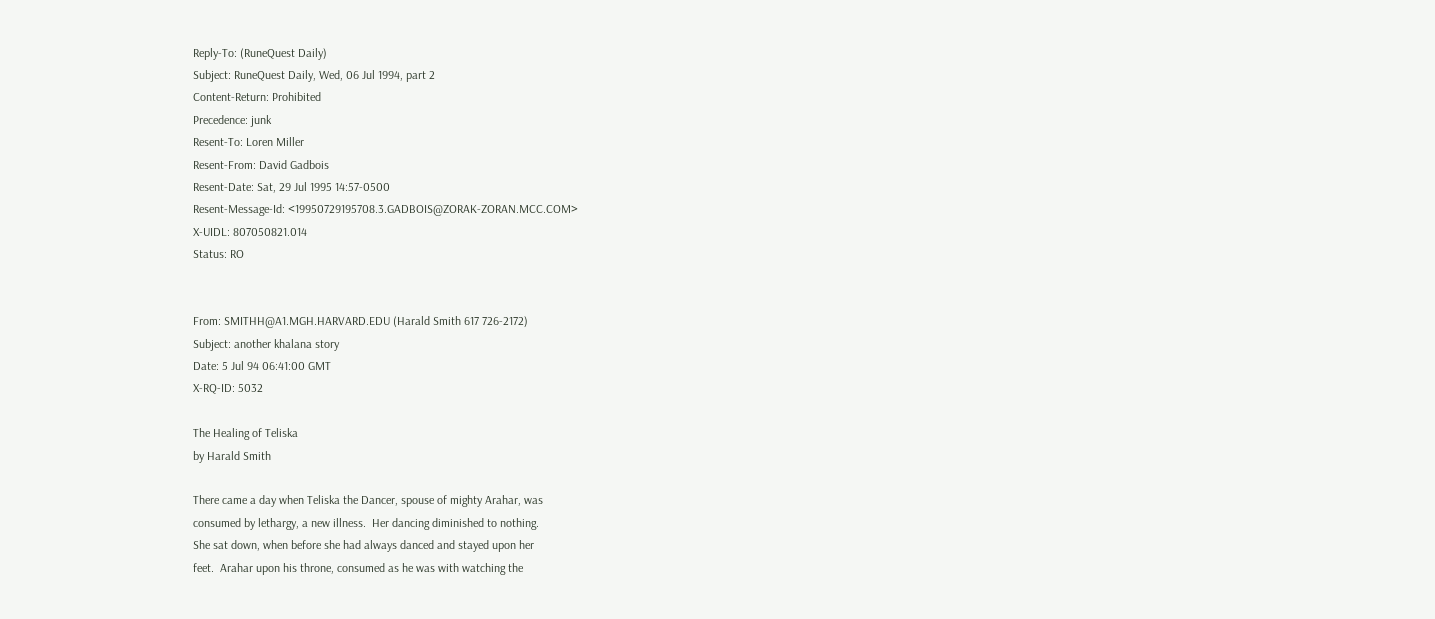Reply-To: (RuneQuest Daily)
Subject: RuneQuest Daily, Wed, 06 Jul 1994, part 2
Content-Return: Prohibited
Precedence: junk
Resent-To: Loren Miller
Resent-From: David Gadbois
Resent-Date: Sat, 29 Jul 1995 14:57-0500
Resent-Message-Id: <19950729195708.3.GADBOIS@ZORAK-ZORAN.MCC.COM>
X-UIDL: 807050821.014
Status: RO


From: SMITHH@A1.MGH.HARVARD.EDU (Harald Smith 617 726-2172)
Subject: another khalana story
Date: 5 Jul 94 06:41:00 GMT
X-RQ-ID: 5032

The Healing of Teliska
by Harald Smith

There came a day when Teliska the Dancer, spouse of mighty Arahar, was
consumed by lethargy, a new illness.  Her dancing diminished to nothing.
She sat down, when before she had always danced and stayed upon her
feet.  Arahar upon his throne, consumed as he was with watching the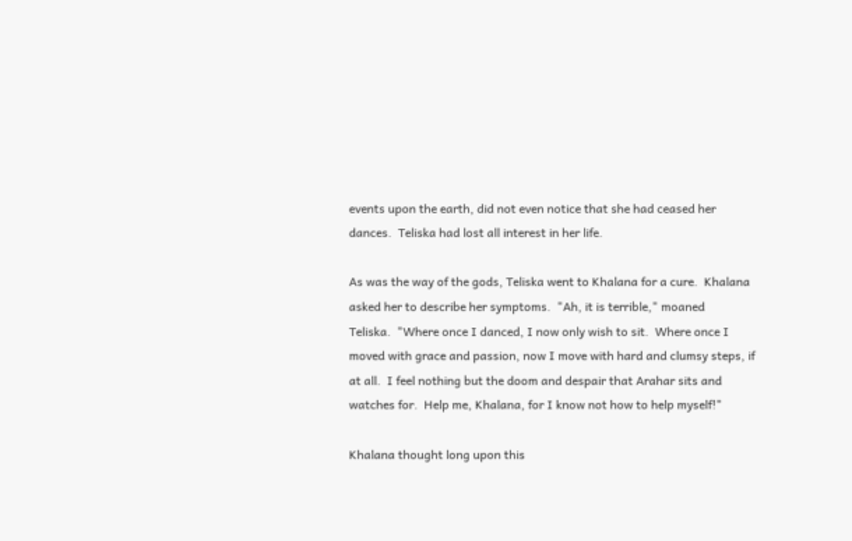events upon the earth, did not even notice that she had ceased her
dances.  Teliska had lost all interest in her life.

As was the way of the gods, Teliska went to Khalana for a cure.  Khalana
asked her to describe her symptoms.  "Ah, it is terrible," moaned
Teliska.  "Where once I danced, I now only wish to sit.  Where once I
moved with grace and passion, now I move with hard and clumsy steps, if
at all.  I feel nothing but the doom and despair that Arahar sits and
watches for.  Help me, Khalana, for I know not how to help myself!"

Khalana thought long upon this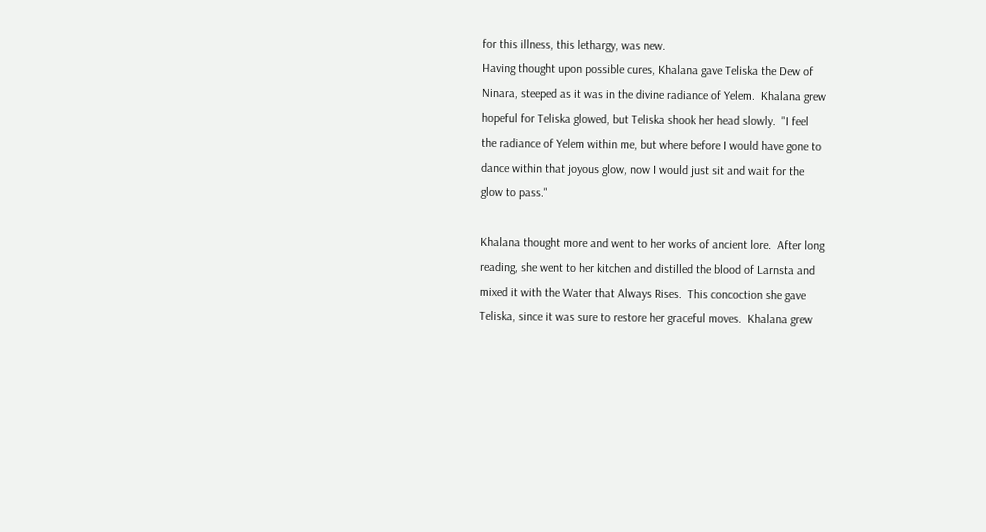for this illness, this lethargy, was new.
Having thought upon possible cures, Khalana gave Teliska the Dew of
Ninara, steeped as it was in the divine radiance of Yelem.  Khalana grew
hopeful for Teliska glowed, but Teliska shook her head slowly.  "I feel
the radiance of Yelem within me, but where before I would have gone to
dance within that joyous glow, now I would just sit and wait for the
glow to pass."

Khalana thought more and went to her works of ancient lore.  After long
reading, she went to her kitchen and distilled the blood of Larnsta and
mixed it with the Water that Always Rises.  This concoction she gave
Teliska, since it was sure to restore her graceful moves.  Khalana grew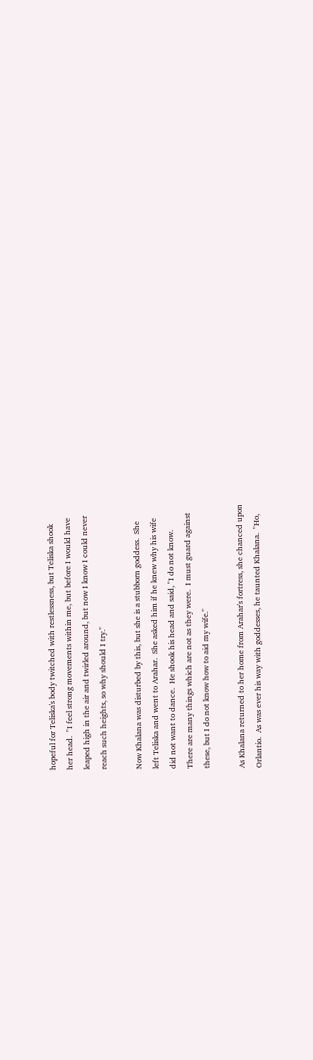hopeful for Teliska's body twitched with restlessness, but Teliska shook
her head.  "I feel strong movements within me, but before I would have
leaped high in the air and twirled around, but now I know I could never
reach such heights, so why should I try."

Now Khalana was disturbed by this, but she is a stubborn goddess.  She
left Teliska and went to Arahar.  She asked him if he knew why his wife
did not want to dance.  He shook his head and said, "I do not know.
There are many things which are not as they were.  I must guard against
these, but I do not know how to aid my wife."

As Khalana returned to her home from Arahar's fortress, she chanced upon
Orlantio.  As was ever his way with goddesses, he taunted Khalana.  "Ho,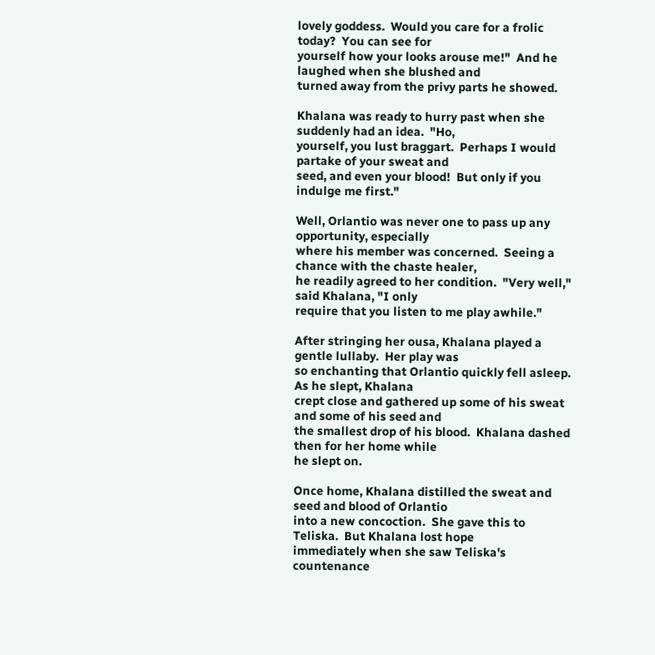lovely goddess.  Would you care for a frolic today?  You can see for
yourself how your looks arouse me!"  And he laughed when she blushed and
turned away from the privy parts he showed.

Khalana was ready to hurry past when she suddenly had an idea.  "Ho,
yourself, you lust braggart.  Perhaps I would partake of your sweat and
seed, and even your blood!  But only if you indulge me first."

Well, Orlantio was never one to pass up any opportunity, especially
where his member was concerned.  Seeing a chance with the chaste healer,
he readily agreed to her condition.  "Very well," said Khalana, "I only
require that you listen to me play awhile."

After stringing her ousa, Khalana played a gentle lullaby.  Her play was
so enchanting that Orlantio quickly fell asleep.  As he slept, Khalana
crept close and gathered up some of his sweat and some of his seed and
the smallest drop of his blood.  Khalana dashed then for her home while
he slept on.

Once home, Khalana distilled the sweat and seed and blood of Orlantio
into a new concoction.  She gave this to Teliska.  But Khalana lost hope
immediately when she saw Teliska's countenance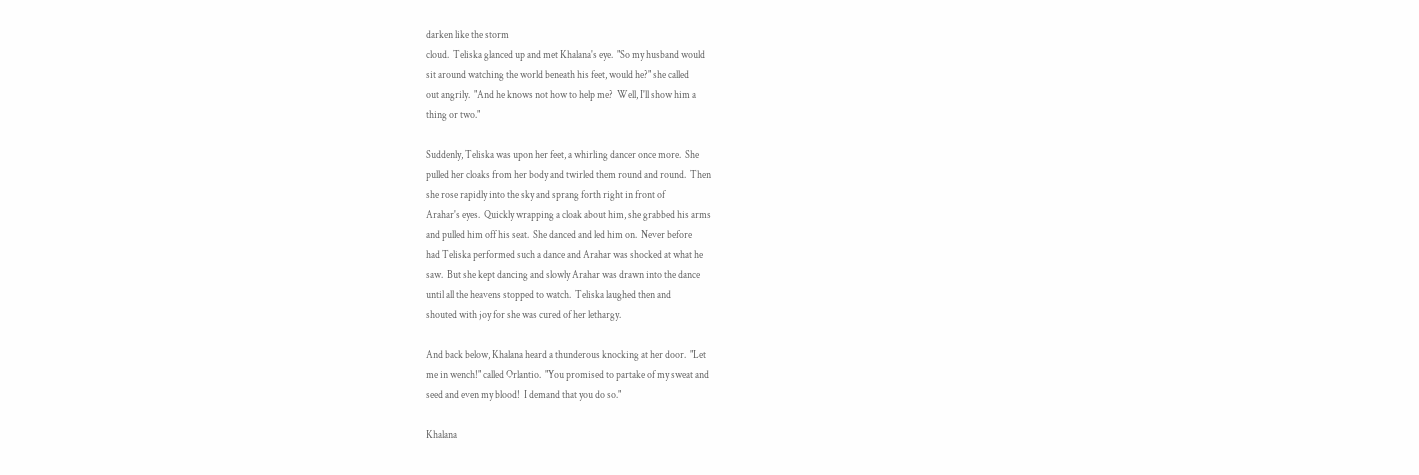darken like the storm
cloud.  Teliska glanced up and met Khalana's eye.  "So my husband would
sit around watching the world beneath his feet, would he?" she called
out angrily.  "And he knows not how to help me?  Well, I'll show him a
thing or two."

Suddenly, Teliska was upon her feet, a whirling dancer once more.  She
pulled her cloaks from her body and twirled them round and round.  Then
she rose rapidly into the sky and sprang forth right in front of
Arahar's eyes.  Quickly wrapping a cloak about him, she grabbed his arms
and pulled him off his seat.  She danced and led him on.  Never before
had Teliska performed such a dance and Arahar was shocked at what he
saw.  But she kept dancing and slowly Arahar was drawn into the dance
until all the heavens stopped to watch.  Teliska laughed then and
shouted with joy for she was cured of her lethargy.

And back below, Khalana heard a thunderous knocking at her door.  "Let
me in wench!" called Orlantio.  "You promised to partake of my sweat and
seed and even my blood!  I demand that you do so."

Khalana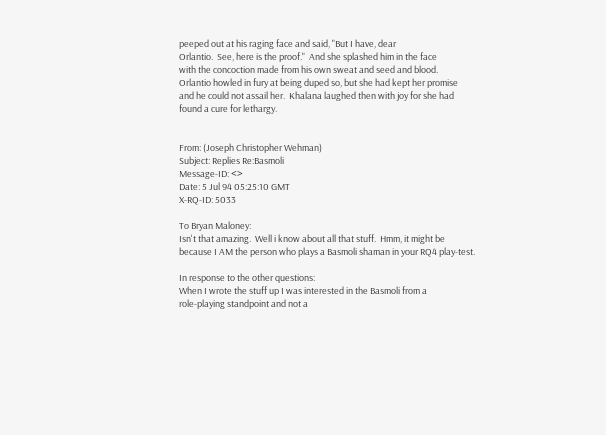peeped out at his raging face and said, "But I have, dear
Orlantio.  See, here is the proof."  And she splashed him in the face
with the concoction made from his own sweat and seed and blood.
Orlantio howled in fury at being duped so, but she had kept her promise
and he could not assail her.  Khalana laughed then with joy for she had
found a cure for lethargy.


From: (Joseph Christopher Wehman)
Subject: Replies Re:Basmoli
Message-ID: <>
Date: 5 Jul 94 05:25:10 GMT
X-RQ-ID: 5033

To Bryan Maloney:
Isn't that amazing.  Well i know about all that stuff.  Hmm, it might be
because I AM the person who plays a Basmoli shaman in your RQ4 play-test.

In response to the other questions:
When I wrote the stuff up I was interested in the Basmoli from a
role-playing standpoint and not a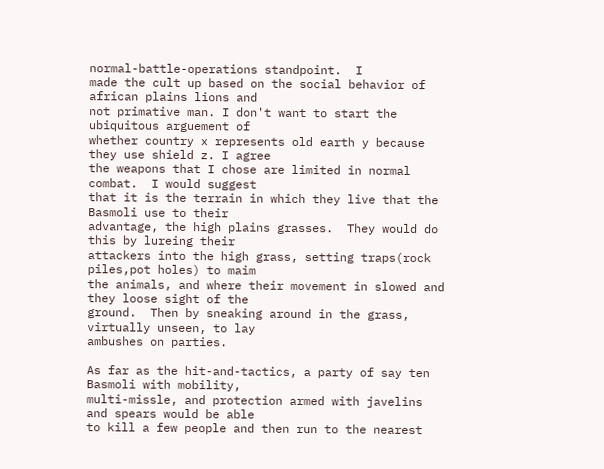normal-battle-operations standpoint.  I
made the cult up based on the social behavior of african plains lions and
not primative man. I don't want to start the ubiquitous arguement of
whether country x represents old earth y because they use shield z. I agree
the weapons that I chose are limited in normal combat.  I would suggest
that it is the terrain in which they live that the Basmoli use to their
advantage, the high plains grasses.  They would do this by lureing their
attackers into the high grass, setting traps(rock piles,pot holes) to maim
the animals, and where their movement in slowed and they loose sight of the
ground.  Then by sneaking around in the grass, virtually unseen, to lay
ambushes on parties.

As far as the hit-and-tactics, a party of say ten Basmoli with mobility,
multi-missle, and protection armed with javelins and spears would be able
to kill a few people and then run to the nearest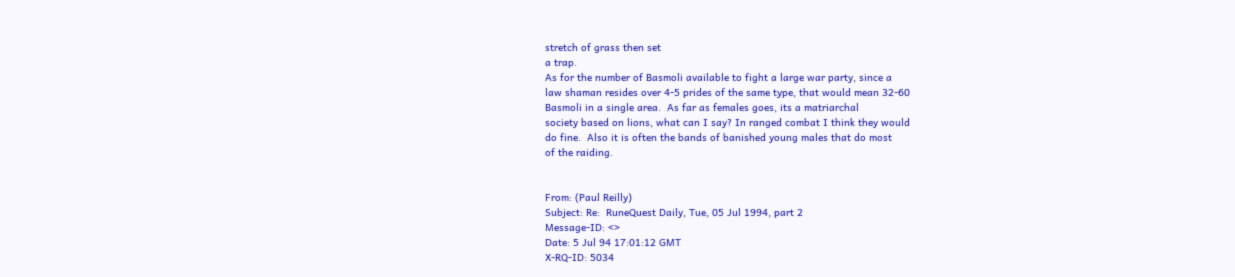stretch of grass then set
a trap.
As for the number of Basmoli available to fight a large war party, since a
law shaman resides over 4-5 prides of the same type, that would mean 32-60
Basmoli in a single area.  As far as females goes, its a matriarchal
society based on lions, what can I say? In ranged combat I think they would
do fine.  Also it is often the bands of banished young males that do most
of the raiding.


From: (Paul Reilly)
Subject: Re:  RuneQuest Daily, Tue, 05 Jul 1994, part 2
Message-ID: <>
Date: 5 Jul 94 17:01:12 GMT
X-RQ-ID: 5034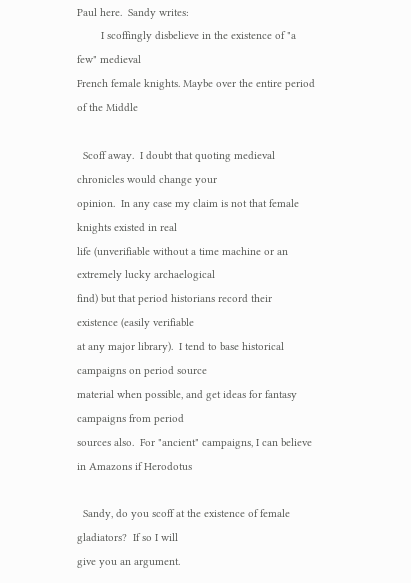Paul here.  Sandy writes:
        I scoffingly disbelieve in the existence of "a few" medieval
French female knights. Maybe over the entire period of the Middle

  Scoff away.  I doubt that quoting medieval chronicles would change your
opinion.  In any case my claim is not that female knights existed in real
life (unverifiable without a time machine or an extremely lucky archaelogical
find) but that period historians record their existence (easily verifiable
at any major library).  I tend to base historical campaigns on period source
material when possible, and get ideas for fantasy campaigns from period
sources also.  For "ancient" campaigns, I can believe in Amazons if Herodotus

  Sandy, do you scoff at the existence of female gladiators?  If so I will
give you an argument.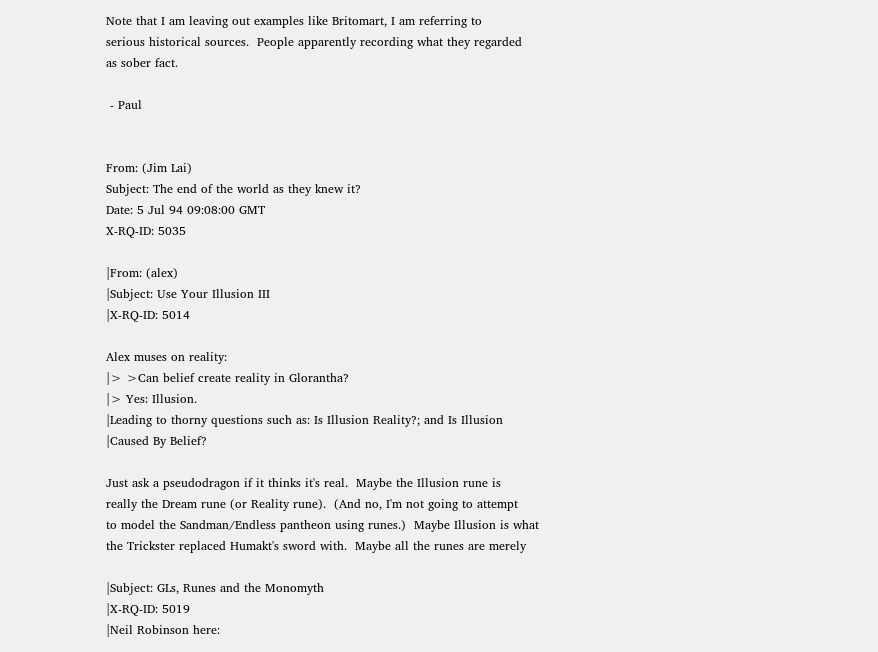Note that I am leaving out examples like Britomart, I am referring to
serious historical sources.  People apparently recording what they regarded
as sober fact.

 - Paul


From: (Jim Lai)
Subject: The end of the world as they knew it?
Date: 5 Jul 94 09:08:00 GMT
X-RQ-ID: 5035

|From: (alex)
|Subject: Use Your Illusion III
|X-RQ-ID: 5014

Alex muses on reality:
|> >Can belief create reality in Glorantha?
|> Yes: Illusion.
|Leading to thorny questions such as: Is Illusion Reality?; and Is Illusion
|Caused By Belief?

Just ask a pseudodragon if it thinks it's real.  Maybe the Illusion rune is
really the Dream rune (or Reality rune).  (And no, I'm not going to attempt
to model the Sandman/Endless pantheon using runes.)  Maybe Illusion is what
the Trickster replaced Humakt's sword with.  Maybe all the runes are merely

|Subject: GLs, Runes and the Monomyth
|X-RQ-ID: 5019
|Neil Robinson here: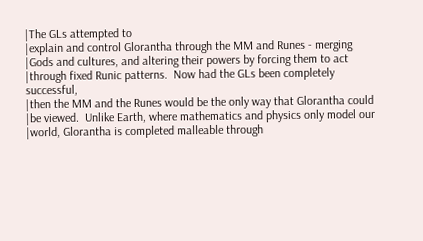|The GLs attempted to
|explain and control Glorantha through the MM and Runes - merging
|Gods and cultures, and altering their powers by forcing them to act
|through fixed Runic patterns.  Now had the GLs been completely successful,
|then the MM and the Runes would be the only way that Glorantha could
|be viewed.  Unlike Earth, where mathematics and physics only model our
|world, Glorantha is completed malleable through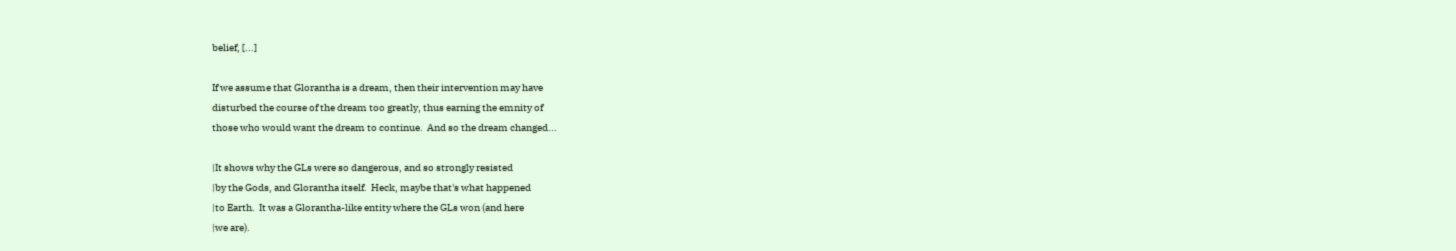belief, [...]

If we assume that Glorantha is a dream, then their intervention may have
disturbed the course of the dream too greatly, thus earning the emnity of
those who would want the dream to continue.  And so the dream changed...

|It shows why the GLs were so dangerous, and so strongly resisted
|by the Gods, and Glorantha itself.  Heck, maybe that's what happened
|to Earth.  It was a Glorantha-like entity where the GLs won (and here
|we are).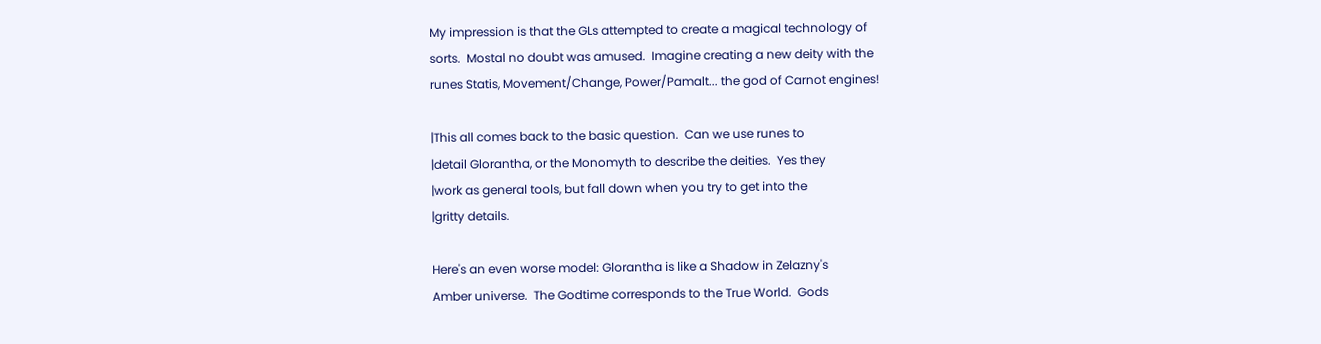My impression is that the GLs attempted to create a magical technology of
sorts.  Mostal no doubt was amused.  Imagine creating a new deity with the
runes Statis, Movement/Change, Power/Pamalt... the god of Carnot engines!

|This all comes back to the basic question.  Can we use runes to
|detail Glorantha, or the Monomyth to describe the deities.  Yes they
|work as general tools, but fall down when you try to get into the
|gritty details.

Here's an even worse model: Glorantha is like a Shadow in Zelazny's
Amber universe.  The Godtime corresponds to the True World.  Gods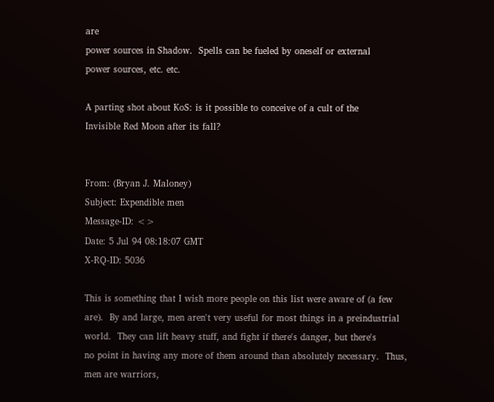are
power sources in Shadow.  Spells can be fueled by oneself or external
power sources, etc. etc.

A parting shot about KoS: is it possible to conceive of a cult of the
Invisible Red Moon after its fall?


From: (Bryan J. Maloney)
Subject: Expendible men
Message-ID: <>
Date: 5 Jul 94 08:18:07 GMT
X-RQ-ID: 5036

This is something that I wish more people on this list were aware of (a few
are).  By and large, men aren't very useful for most things in a preindustrial
world.  They can lift heavy stuff, and fight if there's danger, but there's
no point in having any more of them around than absolutely necessary.  Thus,
men are warriors,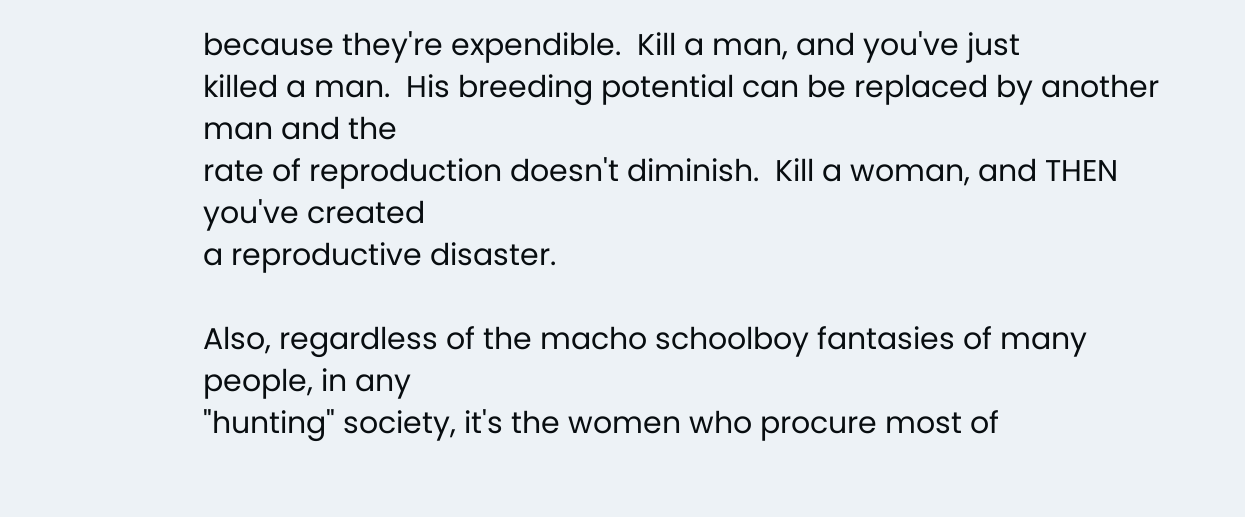because they're expendible.  Kill a man, and you've just
killed a man.  His breeding potential can be replaced by another man and the
rate of reproduction doesn't diminish.  Kill a woman, and THEN you've created
a reproductive disaster.

Also, regardless of the macho schoolboy fantasies of many people, in any
"hunting" society, it's the women who procure most of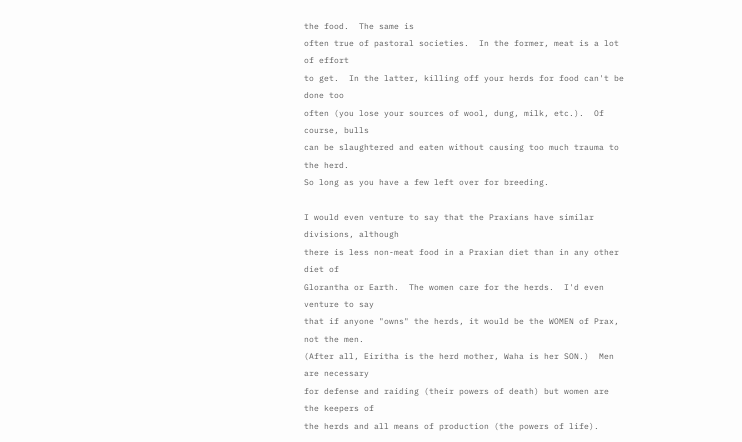the food.  The same is
often true of pastoral societies.  In the former, meat is a lot of effort
to get.  In the latter, killing off your herds for food can't be done too
often (you lose your sources of wool, dung, milk, etc.).  Of course, bulls
can be slaughtered and eaten without causing too much trauma to the herd.
So long as you have a few left over for breeding.

I would even venture to say that the Praxians have similar divisions, although
there is less non-meat food in a Praxian diet than in any other diet of
Glorantha or Earth.  The women care for the herds.  I'd even venture to say
that if anyone "owns" the herds, it would be the WOMEN of Prax, not the men.
(After all, Eiritha is the herd mother, Waha is her SON.)  Men are necessary
for defense and raiding (their powers of death) but women are the keepers of
the herds and all means of production (the powers of life).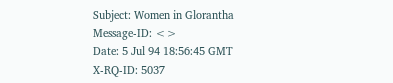Subject: Women in Glorantha
Message-ID: <>
Date: 5 Jul 94 18:56:45 GMT
X-RQ-ID: 5037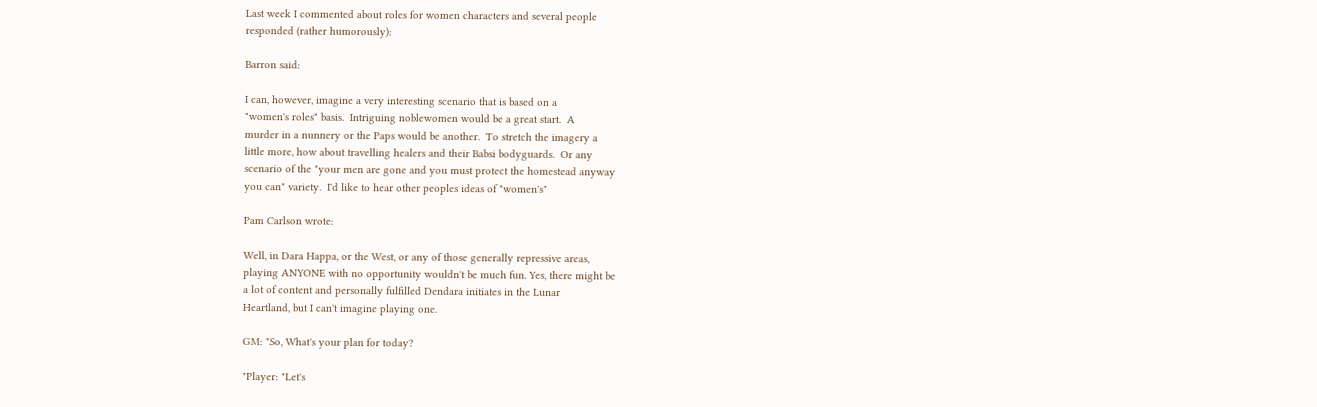Last week I commented about roles for women characters and several people
responded (rather humorously):

Barron said:

I can, however, imagine a very interesting scenario that is based on a
"women's roles" basis.  Intriguing noblewomen would be a great start.  A
murder in a nunnery or the Paps would be another.  To stretch the imagery a
little more, how about travelling healers and their Babsi bodyguards.  Or any
scenario of the "your men are gone and you must protect the homestead anyway
you can" variety.  I'd like to hear other peoples ideas of "women's"

Pam Carlson wrote:

Well, in Dara Happa, or the West, or any of those generally repressive areas,
playing ANYONE with no opportunity wouldn't be much fun. Yes, there might be
a lot of content and personally fulfilled Dendara initiates in the Lunar
Heartland, but I can't imagine playing one.

GM: "So, What's your plan for today?

"Player: "Let's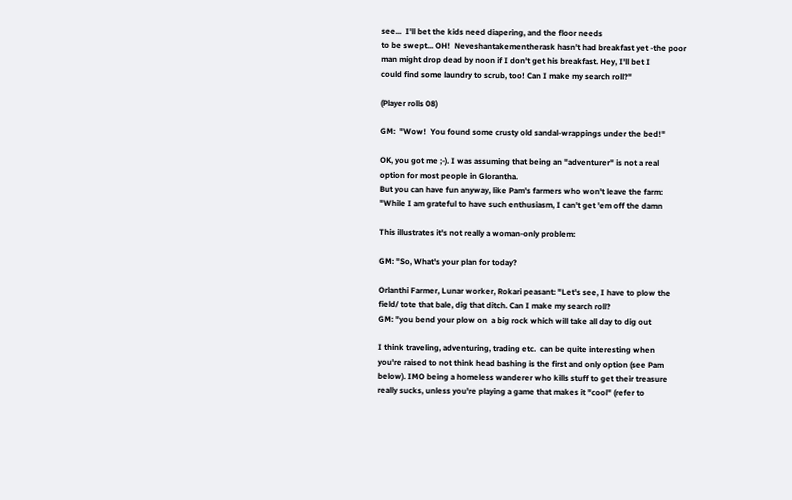see...  I'll bet the kids need diapering, and the floor needs
to be swept... OH!  Neveshantakementherask hasn't had breakfast yet -the poor
man might drop dead by noon if I don't get his breakfast. Hey, I'll bet I
could find some laundry to scrub, too! Can I make my search roll?"

(Player rolls 08)

GM:  "Wow!  You found some crusty old sandal-wrappings under the bed!"

OK, you got me ;-). I was assuming that being an "adventurer" is not a real
option for most people in Glorantha.
But you can have fun anyway, like Pam's farmers who won't leave the farm:
"While I am grateful to have such enthusiasm, I can't get 'em off the damn

This illustrates it's not really a woman-only problem:

GM: "So, What's your plan for today?

Orlanthi Farmer, Lunar worker, Rokari peasant: "Let's see, I have to plow the
field/ tote that bale, dig that ditch. Can I make my search roll?
GM: "you bend your plow on  a big rock which will take all day to dig out

I think traveling, adventuring, trading etc.  can be quite interesting when
you're raised to not think head bashing is the first and only option (see Pam
below). IMO being a homeless wanderer who kills stuff to get their treasure
really sucks, unless you're playing a game that makes it "cool" (refer to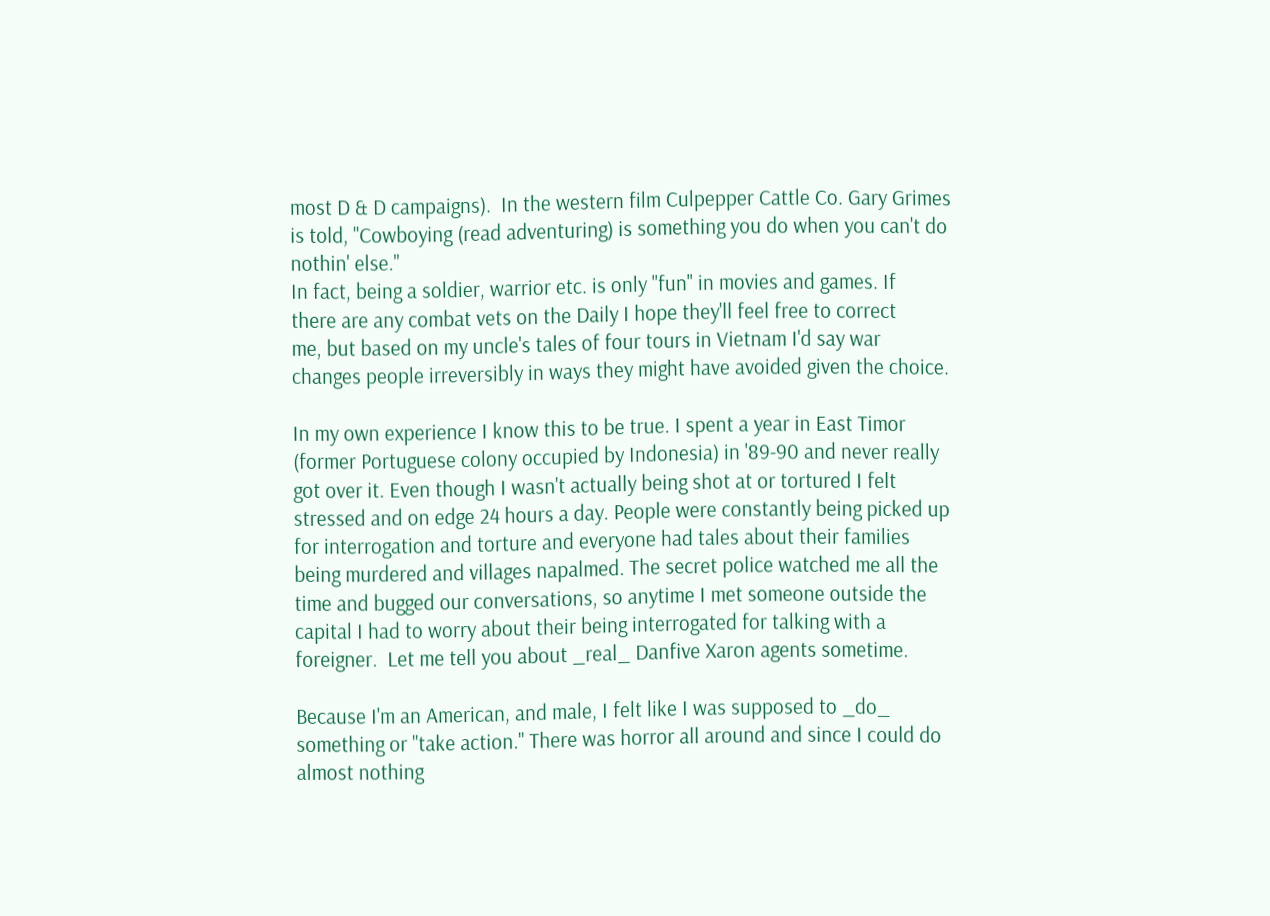most D & D campaigns).  In the western film Culpepper Cattle Co. Gary Grimes
is told, "Cowboying (read adventuring) is something you do when you can't do
nothin' else."
In fact, being a soldier, warrior etc. is only "fun" in movies and games. If
there are any combat vets on the Daily I hope they'll feel free to correct
me, but based on my uncle's tales of four tours in Vietnam I'd say war
changes people irreversibly in ways they might have avoided given the choice.

In my own experience I know this to be true. I spent a year in East Timor
(former Portuguese colony occupied by Indonesia) in '89-90 and never really
got over it. Even though I wasn't actually being shot at or tortured I felt
stressed and on edge 24 hours a day. People were constantly being picked up
for interrogation and torture and everyone had tales about their families
being murdered and villages napalmed. The secret police watched me all the
time and bugged our conversations, so anytime I met someone outside the
capital I had to worry about their being interrogated for talking with a
foreigner.  Let me tell you about _real_ Danfive Xaron agents sometime.

Because I'm an American, and male, I felt like I was supposed to _do_
something or "take action." There was horror all around and since I could do
almost nothing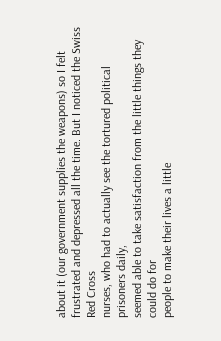about it (our government supplies the weapons) so I felt
frustrated and depressed all the time. But I noticed the Swiss Red Cross
nurses, who had to actually see the tortured political prisoners daily,
seemed able to take satisfaction from the little things they could do for
people to make their lives a little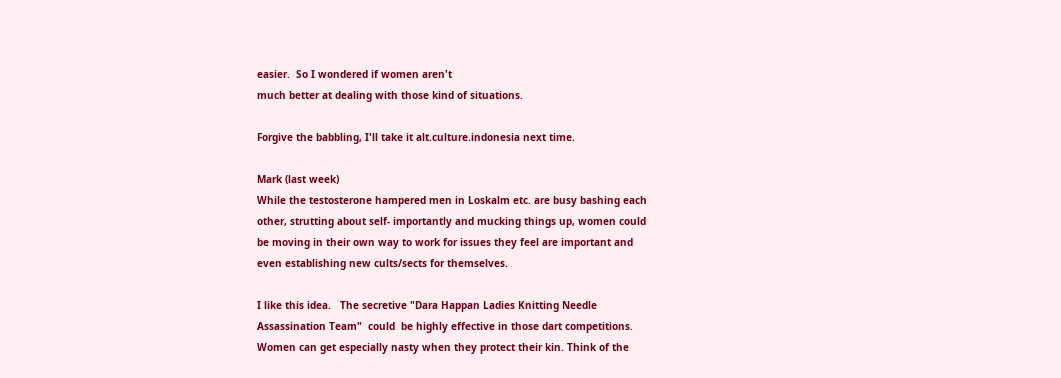easier.  So I wondered if women aren't
much better at dealing with those kind of situations.

Forgive the babbling, I'll take it alt.culture.indonesia next time.

Mark (last week)
While the testosterone hampered men in Loskalm etc. are busy bashing each
other, strutting about self- importantly and mucking things up, women could
be moving in their own way to work for issues they feel are important and
even establishing new cults/sects for themselves.

I like this idea.   The secretive "Dara Happan Ladies Knitting Needle
Assassination Team"  could  be highly effective in those dart competitions.
Women can get especially nasty when they protect their kin. Think of the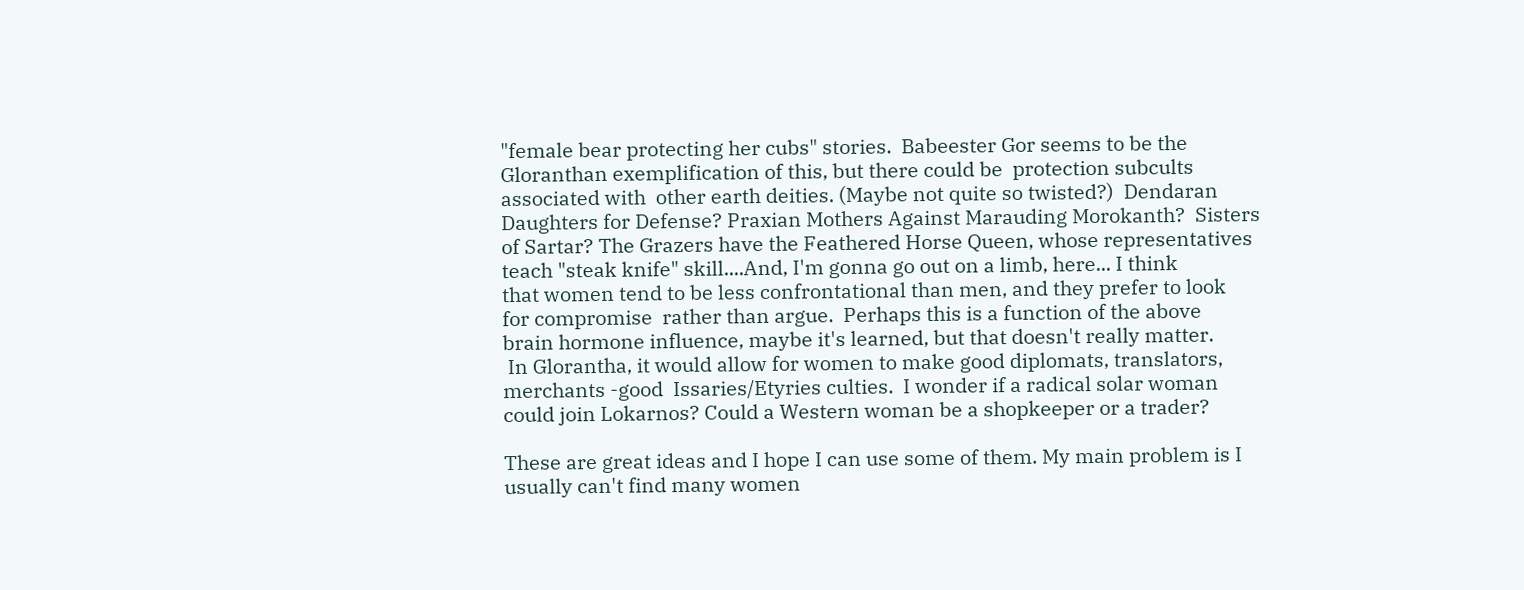"female bear protecting her cubs" stories.  Babeester Gor seems to be the
Gloranthan exemplification of this, but there could be  protection subcults
associated with  other earth deities. (Maybe not quite so twisted?)  Dendaran
Daughters for Defense? Praxian Mothers Against Marauding Morokanth?  Sisters
of Sartar? The Grazers have the Feathered Horse Queen, whose representatives
teach "steak knife" skill....And, I'm gonna go out on a limb, here... I think
that women tend to be less confrontational than men, and they prefer to look
for compromise  rather than argue.  Perhaps this is a function of the above
brain hormone influence, maybe it's learned, but that doesn't really matter.
 In Glorantha, it would allow for women to make good diplomats, translators,
merchants -good  Issaries/Etyries culties.  I wonder if a radical solar woman
could join Lokarnos? Could a Western woman be a shopkeeper or a trader?

These are great ideas and I hope I can use some of them. My main problem is I
usually can't find many women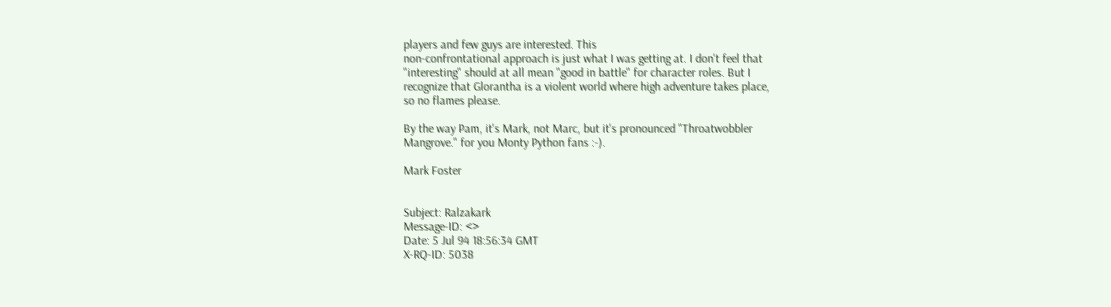players and few guys are interested. This
non-confrontational approach is just what I was getting at. I don't feel that
"interesting" should at all mean "good in battle" for character roles. But I
recognize that Glorantha is a violent world where high adventure takes place,
so no flames please.

By the way Pam, it's Mark, not Marc, but it's pronounced "Throatwobbler
Mangrove." for you Monty Python fans :-).

Mark Foster


Subject: Ralzakark
Message-ID: <>
Date: 5 Jul 94 18:56:34 GMT
X-RQ-ID: 5038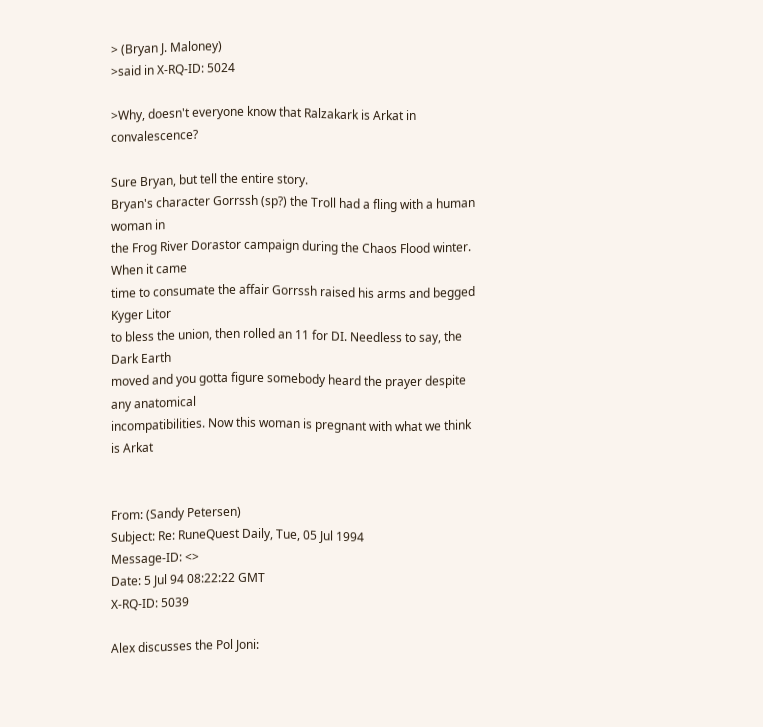> (Bryan J. Maloney)
>said in X-RQ-ID: 5024

>Why, doesn't everyone know that Ralzakark is Arkat in convalescence?

Sure Bryan, but tell the entire story.
Bryan's character Gorrssh (sp?) the Troll had a fling with a human woman in
the Frog River Dorastor campaign during the Chaos Flood winter. When it came
time to consumate the affair Gorrssh raised his arms and begged Kyger Litor
to bless the union, then rolled an 11 for DI. Needless to say, the Dark Earth
moved and you gotta figure somebody heard the prayer despite any anatomical
incompatibilities. Now this woman is pregnant with what we think is Arkat


From: (Sandy Petersen)
Subject: Re: RuneQuest Daily, Tue, 05 Jul 1994
Message-ID: <>
Date: 5 Jul 94 08:22:22 GMT
X-RQ-ID: 5039

Alex discusses the Pol Joni: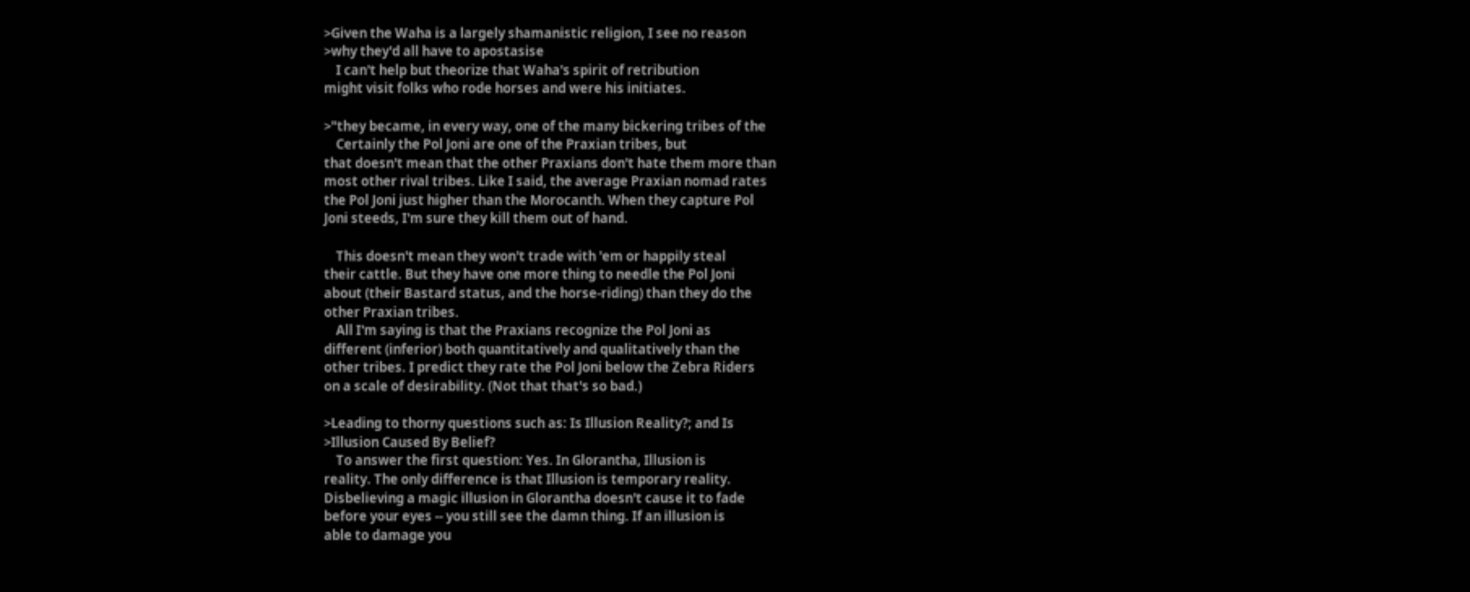>Given the Waha is a largely shamanistic religion, I see no reason
>why they'd all have to apostasise
    I can't help but theorize that Waha's spirit of retribution
might visit folks who rode horses and were his initiates.

>"they became, in every way, one of the many bickering tribes of the
    Certainly the Pol Joni are one of the Praxian tribes, but
that doesn't mean that the other Praxians don't hate them more than
most other rival tribes. Like I said, the average Praxian nomad rates
the Pol Joni just higher than the Morocanth. When they capture Pol
Joni steeds, I'm sure they kill them out of hand.

    This doesn't mean they won't trade with 'em or happily steal
their cattle. But they have one more thing to needle the Pol Joni
about (their Bastard status, and the horse-riding) than they do the
other Praxian tribes.
    All I'm saying is that the Praxians recognize the Pol Joni as
different (inferior) both quantitatively and qualitatively than the
other tribes. I predict they rate the Pol Joni below the Zebra Riders
on a scale of desirability. (Not that that's so bad.)

>Leading to thorny questions such as: Is Illusion Reality?; and Is
>Illusion Caused By Belief?
    To answer the first question: Yes. In Glorantha, Illusion is
reality. The only difference is that Illusion is temporary reality.
Disbelieving a magic illusion in Glorantha doesn't cause it to fade
before your eyes -- you still see the damn thing. If an illusion is
able to damage you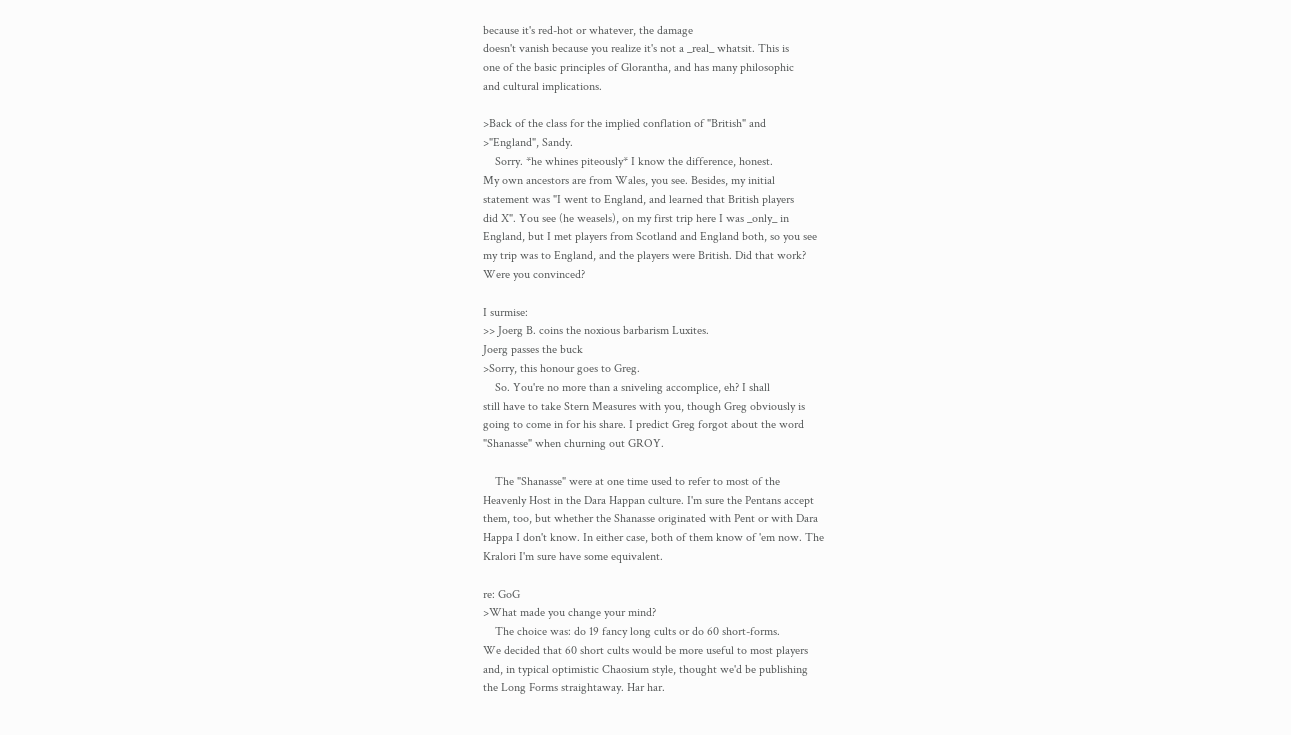because it's red-hot or whatever, the damage
doesn't vanish because you realize it's not a _real_ whatsit. This is
one of the basic principles of Glorantha, and has many philosophic
and cultural implications.

>Back of the class for the implied conflation of "British" and
>"England", Sandy.
    Sorry. *he whines piteously* I know the difference, honest.
My own ancestors are from Wales, you see. Besides, my initial
statement was "I went to England, and learned that British players
did X". You see (he weasels), on my first trip here I was _only_ in
England, but I met players from Scotland and England both, so you see
my trip was to England, and the players were British. Did that work?
Were you convinced?

I surmise:
>> Joerg B. coins the noxious barbarism Luxites.
Joerg passes the buck
>Sorry, this honour goes to Greg.
    So. You're no more than a sniveling accomplice, eh? I shall
still have to take Stern Measures with you, though Greg obviously is
going to come in for his share. I predict Greg forgot about the word
"Shanasse" when churning out GROY.

    The "Shanasse" were at one time used to refer to most of the
Heavenly Host in the Dara Happan culture. I'm sure the Pentans accept
them, too, but whether the Shanasse originated with Pent or with Dara
Happa I don't know. In either case, both of them know of 'em now. The
Kralori I'm sure have some equivalent.

re: GoG
>What made you change your mind?
    The choice was: do 19 fancy long cults or do 60 short-forms.
We decided that 60 short cults would be more useful to most players
and, in typical optimistic Chaosium style, thought we'd be publishing
the Long Forms straightaway. Har har.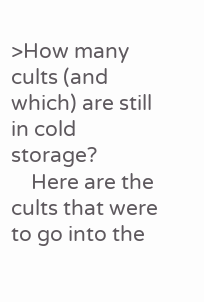>How many cults (and which) are still in cold storage?
    Here are the cults that were to go into the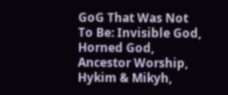GoG That Was Not
To Be: Invisible God, Horned God, Ancestor Worship, Hykim & Mikyh,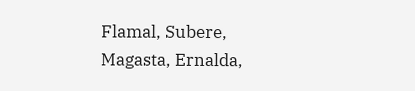Flamal, Subere, Magasta, Ernalda,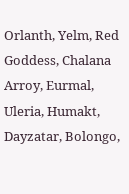Orlanth, Yelm, Red Goddess, Chalana
Arroy, Eurmal, Uleria, Humakt, Dayzatar, Bolongo,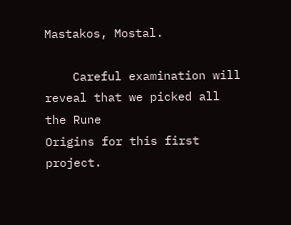Mastakos, Mostal.

    Careful examination will reveal that we picked all the Rune
Origins for this first project.